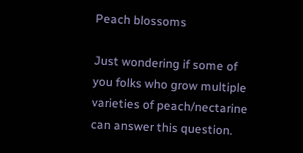Peach blossoms

Just wondering if some of you folks who grow multiple varieties of peach/nectarine can answer this question.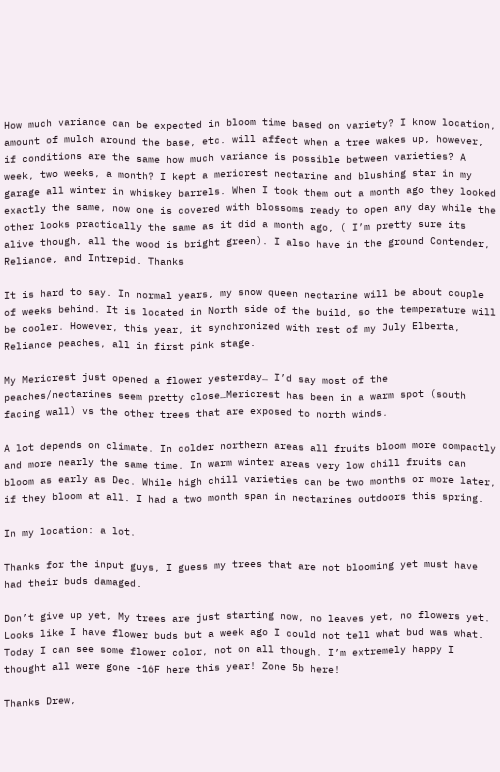How much variance can be expected in bloom time based on variety? I know location, amount of mulch around the base, etc. will affect when a tree wakes up, however, if conditions are the same how much variance is possible between varieties? A week, two weeks, a month? I kept a mericrest nectarine and blushing star in my garage all winter in whiskey barrels. When I took them out a month ago they looked exactly the same, now one is covered with blossoms ready to open any day while the other looks practically the same as it did a month ago, ( I’m pretty sure its alive though, all the wood is bright green). I also have in the ground Contender, Reliance, and Intrepid. Thanks

It is hard to say. In normal years, my snow queen nectarine will be about couple of weeks behind. It is located in North side of the build, so the temperature will be cooler. However, this year, it synchronized with rest of my July Elberta, Reliance peaches, all in first pink stage.

My Mericrest just opened a flower yesterday… I’d say most of the peaches/nectarines seem pretty close…Mericrest has been in a warm spot (south facing wall) vs the other trees that are exposed to north winds.

A lot depends on climate. In colder northern areas all fruits bloom more compactly and more nearly the same time. In warm winter areas very low chill fruits can bloom as early as Dec. While high chill varieties can be two months or more later, if they bloom at all. I had a two month span in nectarines outdoors this spring.

In my location: a lot.

Thanks for the input guys, I guess my trees that are not blooming yet must have had their buds damaged.

Don’t give up yet, My trees are just starting now, no leaves yet, no flowers yet. Looks like I have flower buds but a week ago I could not tell what bud was what. Today I can see some flower color, not on all though. I’m extremely happy I thought all were gone -16F here this year! Zone 5b here!

Thanks Drew,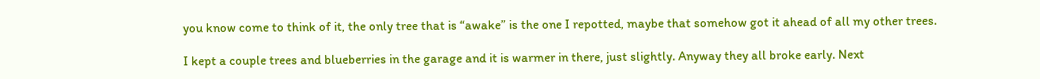you know come to think of it, the only tree that is “awake” is the one I repotted, maybe that somehow got it ahead of all my other trees.

I kept a couple trees and blueberries in the garage and it is warmer in there, just slightly. Anyway they all broke early. Next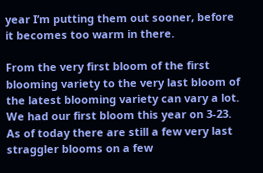year I’m putting them out sooner, before it becomes too warm in there.

From the very first bloom of the first blooming variety to the very last bloom of the latest blooming variety can vary a lot. We had our first bloom this year on 3-23. As of today there are still a few very last straggler blooms on a few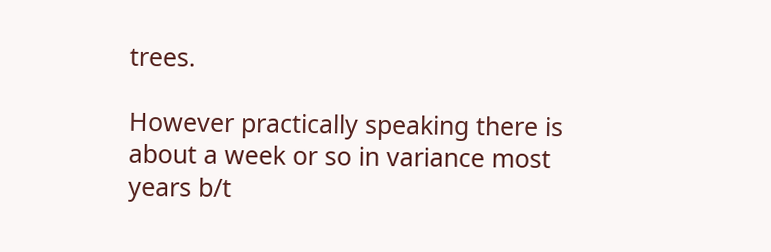trees.

However practically speaking there is about a week or so in variance most years b/t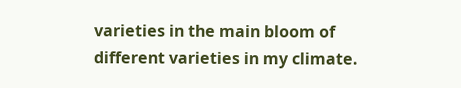varieties in the main bloom of different varieties in my climate.